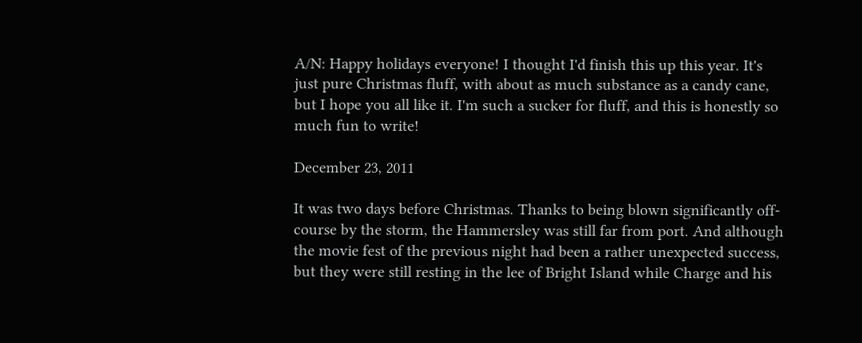A/N: Happy holidays everyone! I thought I'd finish this up this year. It's just pure Christmas fluff, with about as much substance as a candy cane, but I hope you all like it. I'm such a sucker for fluff, and this is honestly so much fun to write!

December 23, 2011

It was two days before Christmas. Thanks to being blown significantly off-course by the storm, the Hammersley was still far from port. And although the movie fest of the previous night had been a rather unexpected success, but they were still resting in the lee of Bright Island while Charge and his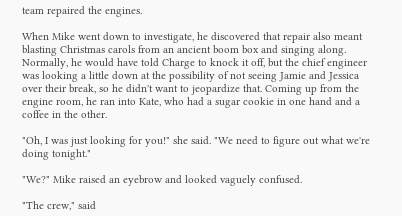team repaired the engines.

When Mike went down to investigate, he discovered that repair also meant blasting Christmas carols from an ancient boom box and singing along. Normally, he would have told Charge to knock it off, but the chief engineer was looking a little down at the possibility of not seeing Jamie and Jessica over their break, so he didn't want to jeopardize that. Coming up from the engine room, he ran into Kate, who had a sugar cookie in one hand and a coffee in the other.

"Oh, I was just looking for you!" she said. "We need to figure out what we're doing tonight."

"We?" Mike raised an eyebrow and looked vaguely confused.

"The crew," said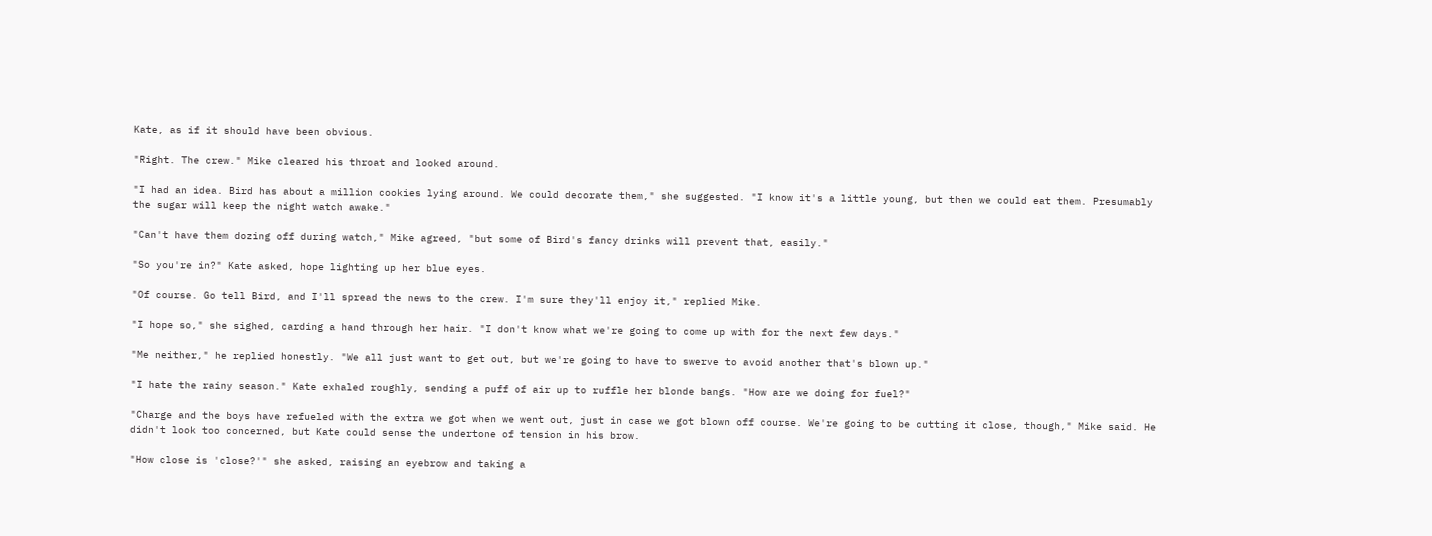Kate, as if it should have been obvious.

"Right. The crew." Mike cleared his throat and looked around.

"I had an idea. Bird has about a million cookies lying around. We could decorate them," she suggested. "I know it's a little young, but then we could eat them. Presumably the sugar will keep the night watch awake."

"Can't have them dozing off during watch," Mike agreed, "but some of Bird's fancy drinks will prevent that, easily."

"So you're in?" Kate asked, hope lighting up her blue eyes.

"Of course. Go tell Bird, and I'll spread the news to the crew. I'm sure they'll enjoy it," replied Mike.

"I hope so," she sighed, carding a hand through her hair. "I don't know what we're going to come up with for the next few days."

"Me neither," he replied honestly. "We all just want to get out, but we're going to have to swerve to avoid another that's blown up."

"I hate the rainy season." Kate exhaled roughly, sending a puff of air up to ruffle her blonde bangs. "How are we doing for fuel?"

"Charge and the boys have refueled with the extra we got when we went out, just in case we got blown off course. We're going to be cutting it close, though," Mike said. He didn't look too concerned, but Kate could sense the undertone of tension in his brow.

"How close is 'close?'" she asked, raising an eyebrow and taking a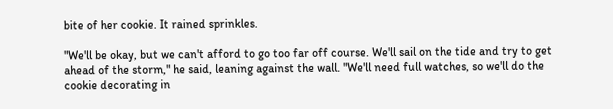bite of her cookie. It rained sprinkles.

"We'll be okay, but we can't afford to go too far off course. We'll sail on the tide and try to get ahead of the storm," he said, leaning against the wall. "We'll need full watches, so we'll do the cookie decorating in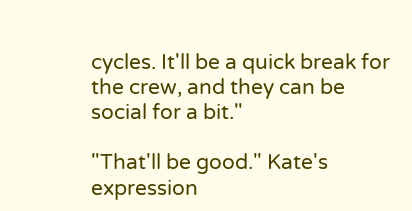cycles. It'll be a quick break for the crew, and they can be social for a bit."

"That'll be good." Kate's expression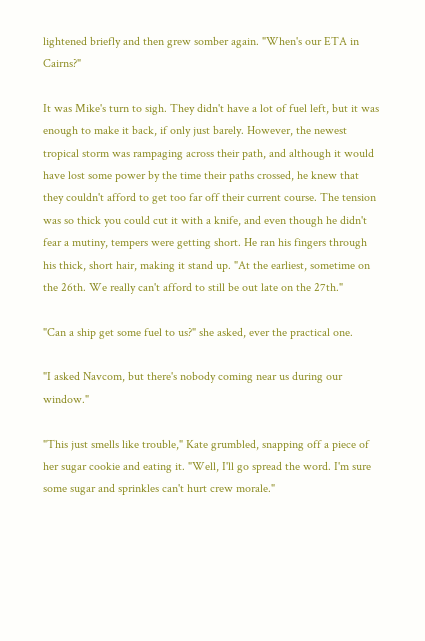lightened briefly and then grew somber again. "When's our ETA in Cairns?"

It was Mike's turn to sigh. They didn't have a lot of fuel left, but it was enough to make it back, if only just barely. However, the newest tropical storm was rampaging across their path, and although it would have lost some power by the time their paths crossed, he knew that they couldn't afford to get too far off their current course. The tension was so thick you could cut it with a knife, and even though he didn't fear a mutiny, tempers were getting short. He ran his fingers through his thick, short hair, making it stand up. "At the earliest, sometime on the 26th. We really can't afford to still be out late on the 27th."

"Can a ship get some fuel to us?" she asked, ever the practical one.

"I asked Navcom, but there's nobody coming near us during our window."

"This just smells like trouble," Kate grumbled, snapping off a piece of her sugar cookie and eating it. "Well, I'll go spread the word. I'm sure some sugar and sprinkles can't hurt crew morale."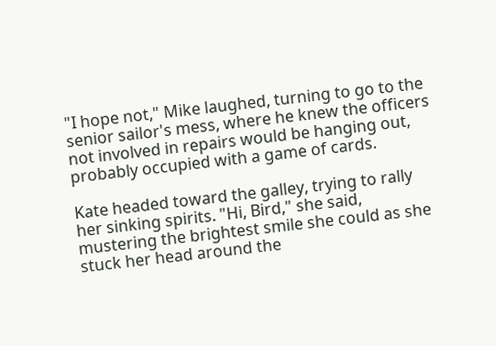"I hope not," Mike laughed, turning to go to the senior sailor's mess, where he knew the officers not involved in repairs would be hanging out, probably occupied with a game of cards.

Kate headed toward the galley, trying to rally her sinking spirits. "Hi, Bird," she said, mustering the brightest smile she could as she stuck her head around the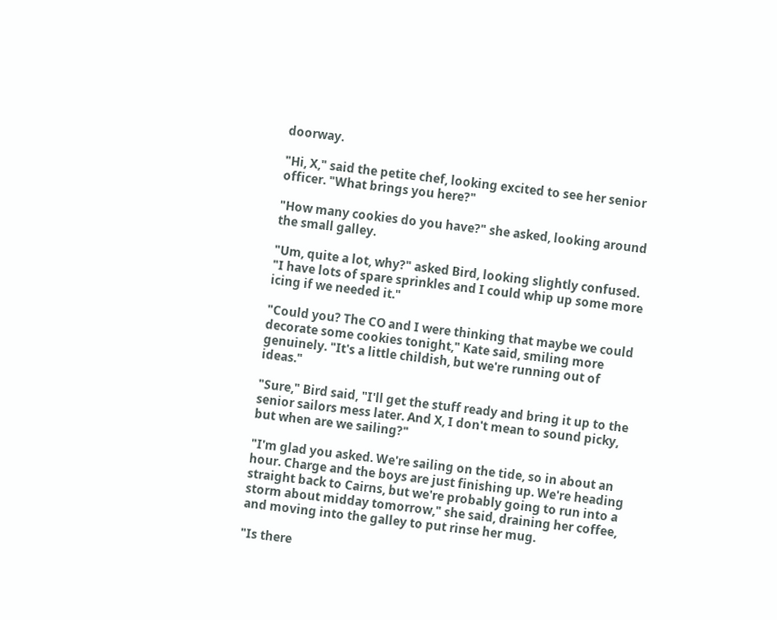doorway.

"Hi, X," said the petite chef, looking excited to see her senior officer. "What brings you here?"

"How many cookies do you have?" she asked, looking around the small galley.

"Um, quite a lot, why?" asked Bird, looking slightly confused. "I have lots of spare sprinkles and I could whip up some more icing if we needed it."

"Could you? The CO and I were thinking that maybe we could decorate some cookies tonight," Kate said, smiling more genuinely. "It's a little childish, but we're running out of ideas."

"Sure," Bird said, "I'll get the stuff ready and bring it up to the senior sailors mess later. And X, I don't mean to sound picky, but when are we sailing?"

"I'm glad you asked. We're sailing on the tide, so in about an hour. Charge and the boys are just finishing up. We're heading straight back to Cairns, but we're probably going to run into a storm about midday tomorrow," she said, draining her coffee, and moving into the galley to put rinse her mug.

"Is there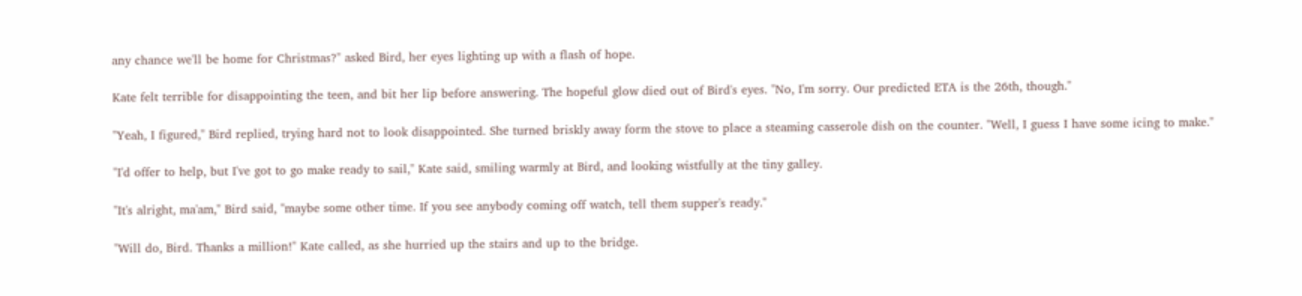any chance we'll be home for Christmas?" asked Bird, her eyes lighting up with a flash of hope.

Kate felt terrible for disappointing the teen, and bit her lip before answering. The hopeful glow died out of Bird's eyes. "No, I'm sorry. Our predicted ETA is the 26th, though."

"Yeah, I figured," Bird replied, trying hard not to look disappointed. She turned briskly away form the stove to place a steaming casserole dish on the counter. "Well, I guess I have some icing to make."

"I'd offer to help, but I've got to go make ready to sail," Kate said, smiling warmly at Bird, and looking wistfully at the tiny galley.

"It's alright, ma'am," Bird said, "maybe some other time. If you see anybody coming off watch, tell them supper's ready."

"Will do, Bird. Thanks a million!" Kate called, as she hurried up the stairs and up to the bridge.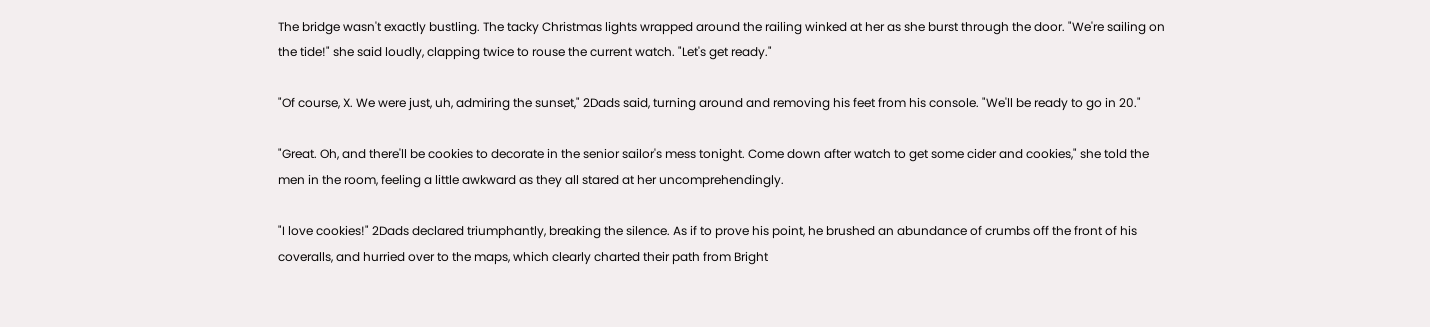The bridge wasn't exactly bustling. The tacky Christmas lights wrapped around the railing winked at her as she burst through the door. "We're sailing on the tide!" she said loudly, clapping twice to rouse the current watch. "Let's get ready."

"Of course, X. We were just, uh, admiring the sunset," 2Dads said, turning around and removing his feet from his console. "We'll be ready to go in 20."

"Great. Oh, and there'll be cookies to decorate in the senior sailor's mess tonight. Come down after watch to get some cider and cookies," she told the men in the room, feeling a little awkward as they all stared at her uncomprehendingly.

"I love cookies!" 2Dads declared triumphantly, breaking the silence. As if to prove his point, he brushed an abundance of crumbs off the front of his coveralls, and hurried over to the maps, which clearly charted their path from Bright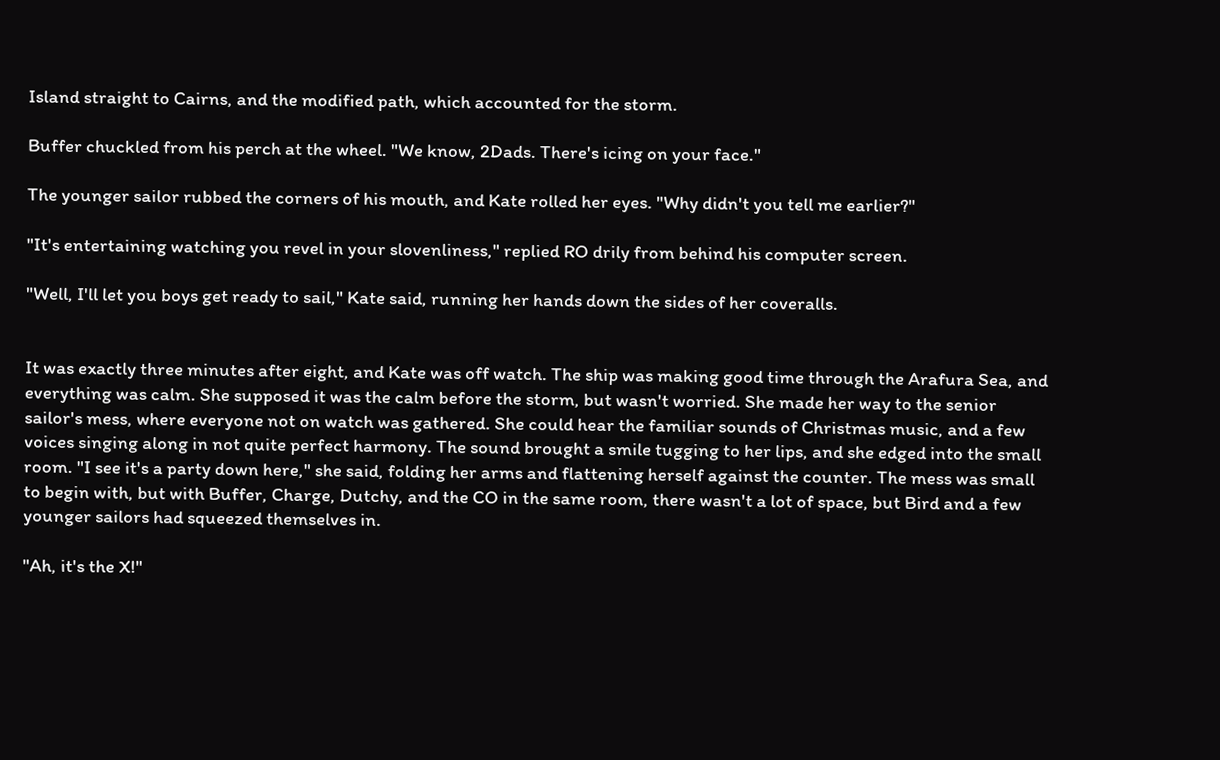Island straight to Cairns, and the modified path, which accounted for the storm.

Buffer chuckled from his perch at the wheel. "We know, 2Dads. There's icing on your face."

The younger sailor rubbed the corners of his mouth, and Kate rolled her eyes. "Why didn't you tell me earlier?"

"It's entertaining watching you revel in your slovenliness," replied RO drily from behind his computer screen.

"Well, I'll let you boys get ready to sail," Kate said, running her hands down the sides of her coveralls.


It was exactly three minutes after eight, and Kate was off watch. The ship was making good time through the Arafura Sea, and everything was calm. She supposed it was the calm before the storm, but wasn't worried. She made her way to the senior sailor's mess, where everyone not on watch was gathered. She could hear the familiar sounds of Christmas music, and a few voices singing along in not quite perfect harmony. The sound brought a smile tugging to her lips, and she edged into the small room. "I see it's a party down here," she said, folding her arms and flattening herself against the counter. The mess was small to begin with, but with Buffer, Charge, Dutchy, and the CO in the same room, there wasn't a lot of space, but Bird and a few younger sailors had squeezed themselves in.

"Ah, it's the X!"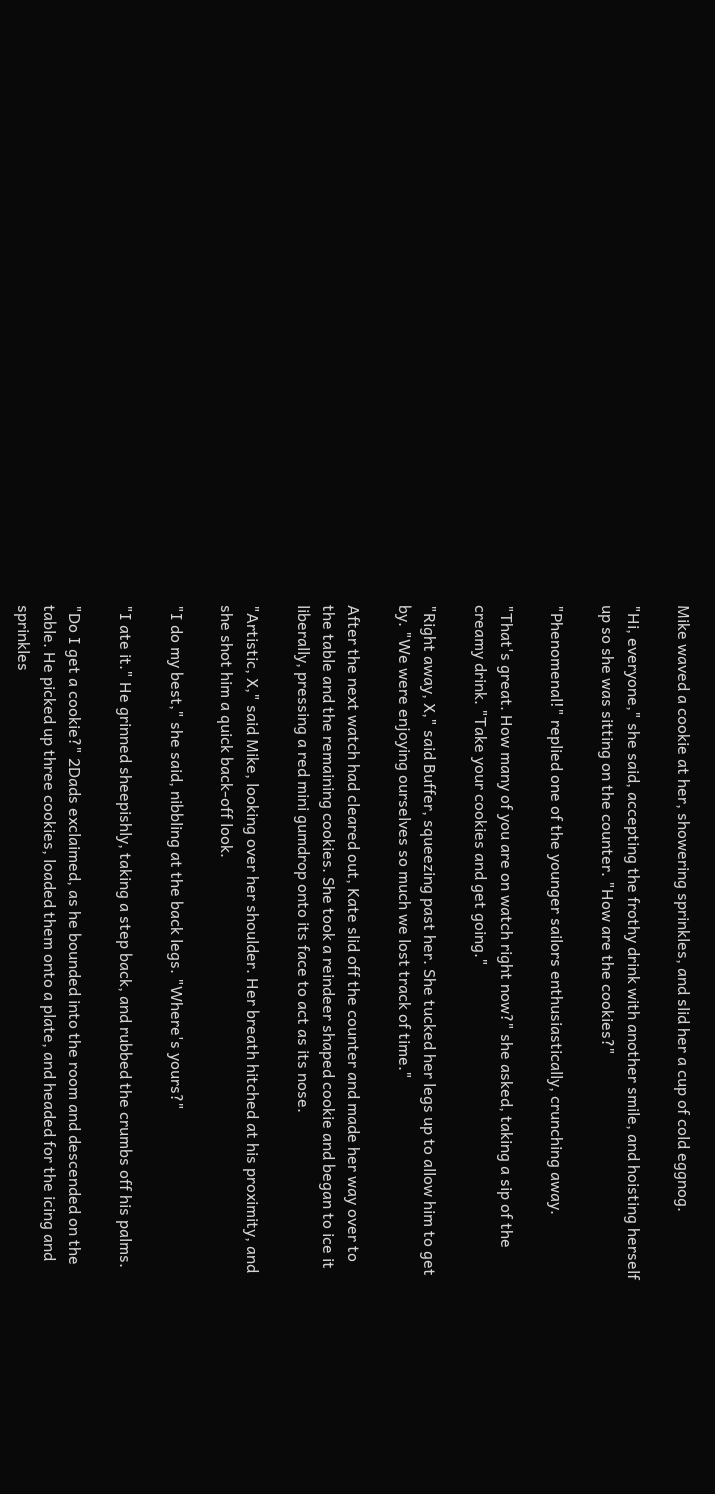Mike waved a cookie at her, showering sprinkles, and slid her a cup of cold eggnog.

"Hi, everyone," she said, accepting the frothy drink with another smile, and hoisting herself up so she was sitting on the counter. "How are the cookies?"

"Phenomenal!" replied one of the younger sailors enthusiastically, crunching away.

"That's great. How many of you are on watch right now?" she asked, taking a sip of the creamy drink. "Take your cookies and get going."

"Right away, X," said Buffer, squeezing past her. She tucked her legs up to allow him to get by. "We were enjoying ourselves so much we lost track of time."

After the next watch had cleared out, Kate slid off the counter and made her way over to the table and the remaining cookies. She took a reindeer shaped cookie and began to ice it liberally, pressing a red mini gumdrop onto its face to act as its nose.

"Artistic, X," said Mike, looking over her shoulder. Her breath hitched at his proximity, and she shot him a quick back-off look.

"I do my best," she said, nibbling at the back legs. "Where's yours?"

"I ate it." He grinned sheepishly, taking a step back, and rubbed the crumbs off his palms.

"Do I get a cookie?" 2Dads exclaimed, as he bounded into the room and descended on the table. He picked up three cookies, loaded them onto a plate, and headed for the icing and sprinkles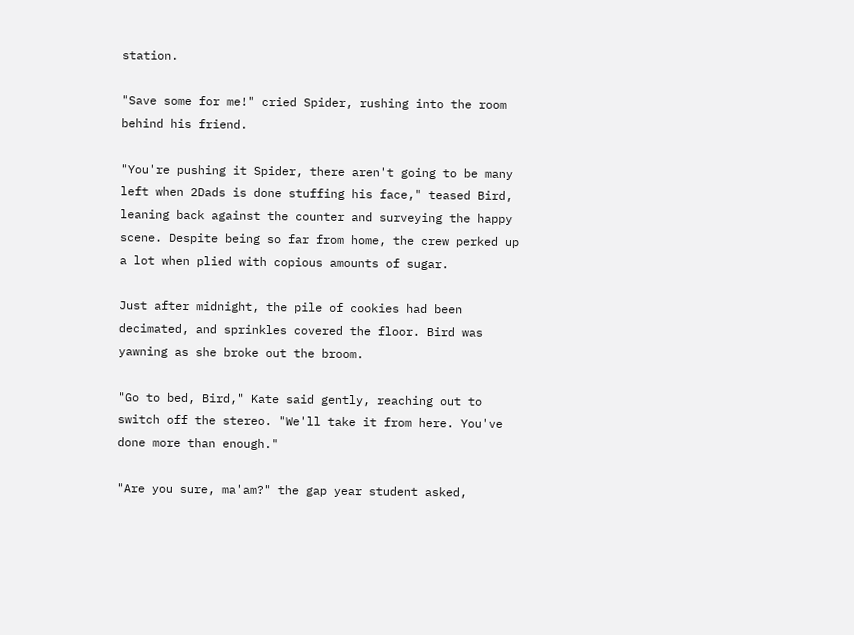station.

"Save some for me!" cried Spider, rushing into the room behind his friend.

"You're pushing it Spider, there aren't going to be many left when 2Dads is done stuffing his face," teased Bird, leaning back against the counter and surveying the happy scene. Despite being so far from home, the crew perked up a lot when plied with copious amounts of sugar.

Just after midnight, the pile of cookies had been decimated, and sprinkles covered the floor. Bird was yawning as she broke out the broom.

"Go to bed, Bird," Kate said gently, reaching out to switch off the stereo. "We'll take it from here. You've done more than enough."

"Are you sure, ma'am?" the gap year student asked,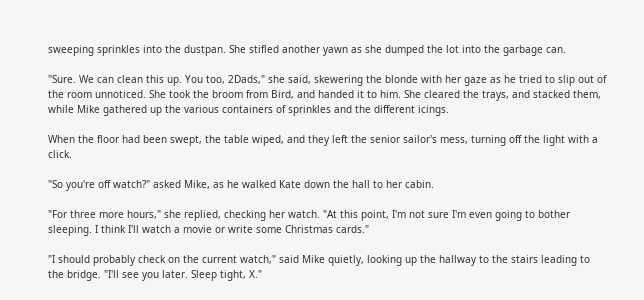sweeping sprinkles into the dustpan. She stifled another yawn as she dumped the lot into the garbage can.

"Sure. We can clean this up. You too, 2Dads," she said, skewering the blonde with her gaze as he tried to slip out of the room unnoticed. She took the broom from Bird, and handed it to him. She cleared the trays, and stacked them, while Mike gathered up the various containers of sprinkles and the different icings.

When the floor had been swept, the table wiped, and they left the senior sailor's mess, turning off the light with a click.

"So you're off watch?" asked Mike, as he walked Kate down the hall to her cabin.

"For three more hours," she replied, checking her watch. "At this point, I'm not sure I'm even going to bother sleeping. I think I'll watch a movie or write some Christmas cards."

"I should probably check on the current watch," said Mike quietly, looking up the hallway to the stairs leading to the bridge. "I'll see you later. Sleep tight, X."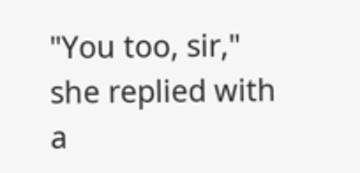"You too, sir," she replied with a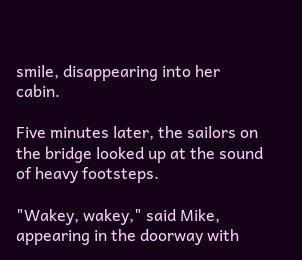smile, disappearing into her cabin.

Five minutes later, the sailors on the bridge looked up at the sound of heavy footsteps.

"Wakey, wakey," said Mike, appearing in the doorway with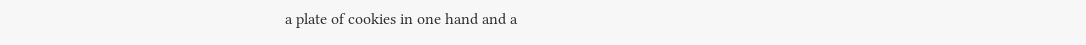a plate of cookies in one hand and a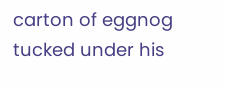carton of eggnog tucked under his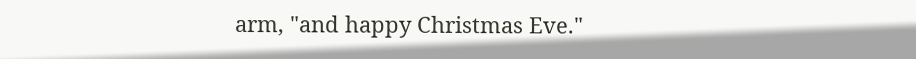arm, "and happy Christmas Eve."